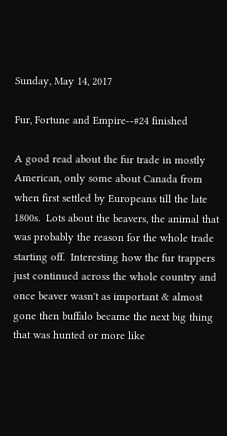Sunday, May 14, 2017

Fur, Fortune and Empire--#24 finished

A good read about the fur trade in mostly American, only some about Canada from when first settled by Europeans till the late 1800s.  Lots about the beavers, the animal that was probably the reason for the whole trade starting off.  Interesting how the fur trappers just continued across the whole country and once beaver wasn't as important & almost gone then buffalo became the next big thing that was hunted or more like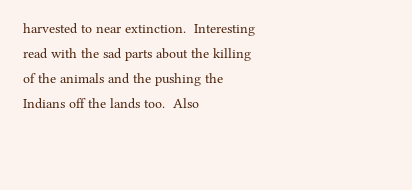harvested to near extinction.  Interesting read with the sad parts about the killing of the animals and the pushing the Indians off the lands too.  Also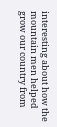interesting about how the mountain men helped grow our country from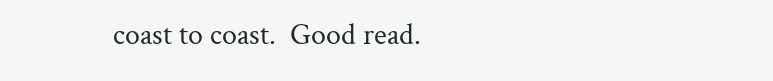coast to coast.  Good read.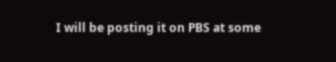I will be posting it on PBS at some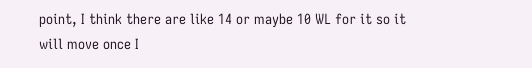point, I think there are like 14 or maybe 10 WL for it so it will move once I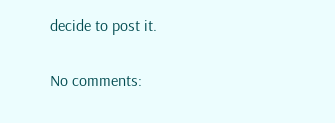decide to post it.

No comments: